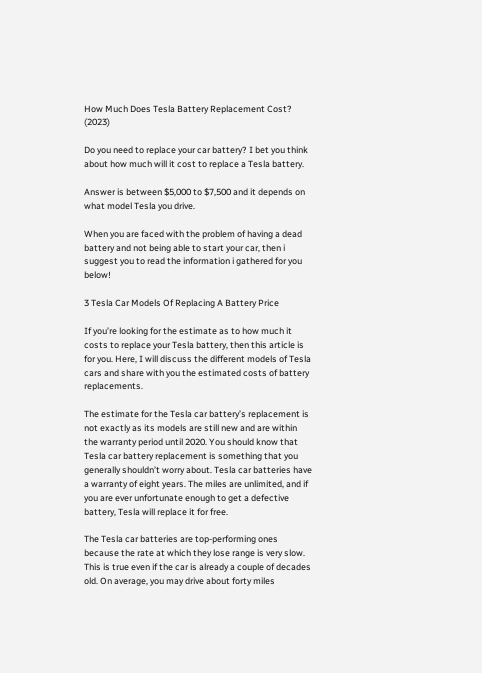How Much Does Tesla Battery Replacement Cost? (2023)

Do you need to replace your car battery? I bet you think about how much will it cost to replace a Tesla battery.

Answer is between $5,000 to $7,500 and it depends on what model Tesla you drive.

When you are faced with the problem of having a dead battery and not being able to start your car, then i suggest you to read the information i gathered for you below!

3 Tesla Car Models Of Replacing A Battery Price

If you’re looking for the estimate as to how much it costs to replace your Tesla battery, then this article is for you. Here, I will discuss the different models of Tesla cars and share with you the estimated costs of battery replacements.

The estimate for the Tesla car battery’s replacement is not exactly as its models are still new and are within the warranty period until 2020. You should know that Tesla car battery replacement is something that you generally shouldn’t worry about. Tesla car batteries have a warranty of eight years. The miles are unlimited, and if you are ever unfortunate enough to get a defective battery, Tesla will replace it for free.

The Tesla car batteries are top-performing ones because the rate at which they lose range is very slow. This is true even if the car is already a couple of decades old. On average, you may drive about forty miles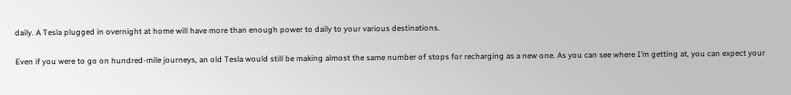daily. A Tesla plugged in overnight at home will have more than enough power to daily to your various destinations.

Even if you were to go on hundred-mile journeys, an old Tesla would still be making almost the same number of stops for recharging as a new one. As you can see where I’m getting at, you can expect your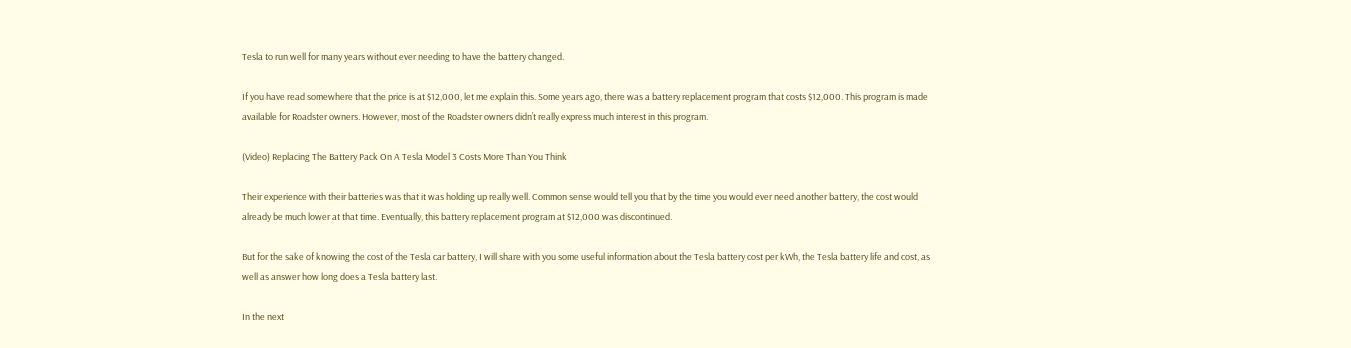Tesla to run well for many years without ever needing to have the battery changed.

If you have read somewhere that the price is at $12,000, let me explain this. Some years ago, there was a battery replacement program that costs $12,000. This program is made available for Roadster owners. However, most of the Roadster owners didn’t really express much interest in this program.

(Video) Replacing The Battery Pack On A Tesla Model 3 Costs More Than You Think

Their experience with their batteries was that it was holding up really well. Common sense would tell you that by the time you would ever need another battery, the cost would already be much lower at that time. Eventually, this battery replacement program at $12,000 was discontinued.

But for the sake of knowing the cost of the Tesla car battery, I will share with you some useful information about the Tesla battery cost per kWh, the Tesla battery life and cost, as well as answer how long does a Tesla battery last.

In the next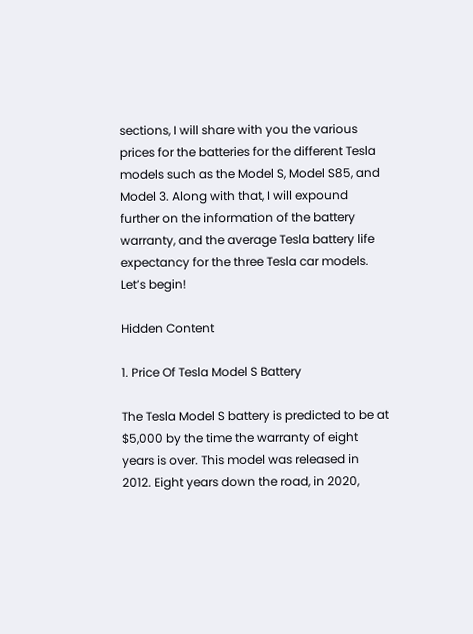sections, I will share with you the various prices for the batteries for the different Tesla models such as the Model S, Model S85, and Model 3. Along with that, I will expound further on the information of the battery warranty, and the average Tesla battery life expectancy for the three Tesla car models. Let’s begin!

Hidden Content

1. Price Of Tesla Model S Battery

The Tesla Model S battery is predicted to be at $5,000 by the time the warranty of eight years is over. This model was released in 2012. Eight years down the road, in 2020,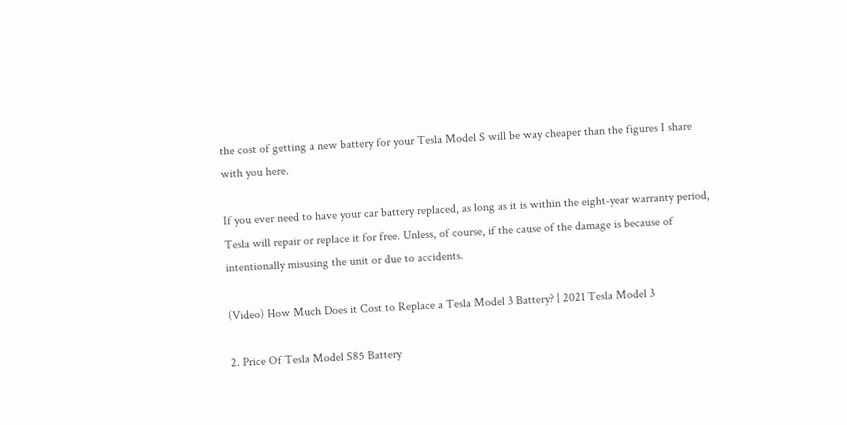the cost of getting a new battery for your Tesla Model S will be way cheaper than the figures I share with you here.

If you ever need to have your car battery replaced, as long as it is within the eight-year warranty period, Tesla will repair or replace it for free. Unless, of course, if the cause of the damage is because of intentionally misusing the unit or due to accidents.

(Video) How Much Does it Cost to Replace a Tesla Model 3 Battery? | 2021 Tesla Model 3

2. Price Of Tesla Model S85 Battery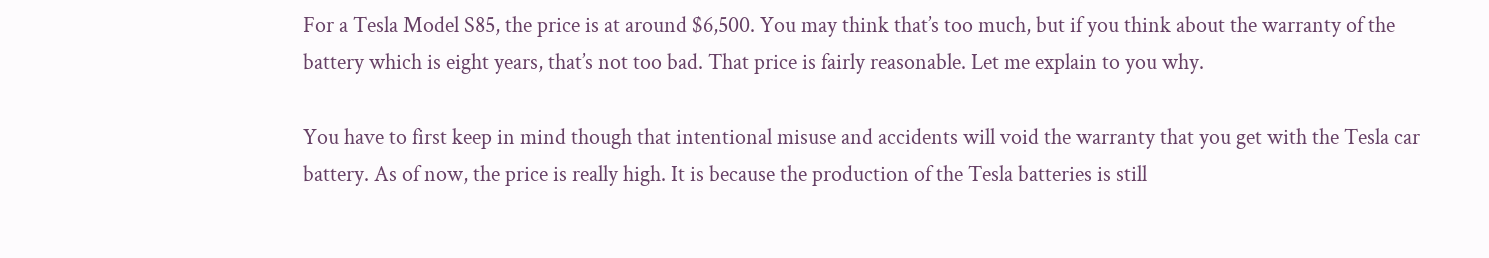For a Tesla Model S85, the price is at around $6,500. You may think that’s too much, but if you think about the warranty of the battery which is eight years, that’s not too bad. That price is fairly reasonable. Let me explain to you why.

You have to first keep in mind though that intentional misuse and accidents will void the warranty that you get with the Tesla car battery. As of now, the price is really high. It is because the production of the Tesla batteries is still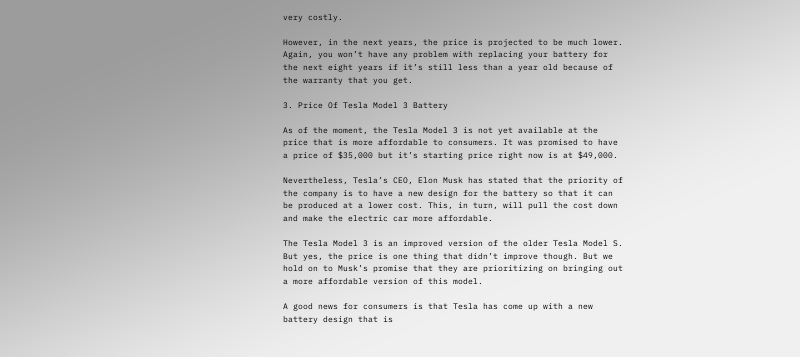very costly.

However, in the next years, the price is projected to be much lower. Again, you won’t have any problem with replacing your battery for the next eight years if it’s still less than a year old because of the warranty that you get.

3. Price Of Tesla Model 3 Battery

As of the moment, the Tesla Model 3 is not yet available at the price that is more affordable to consumers. It was promised to have a price of $35,000 but it’s starting price right now is at $49,000.

Nevertheless, Tesla’s CEO, Elon Musk has stated that the priority of the company is to have a new design for the battery so that it can be produced at a lower cost. This, in turn, will pull the cost down and make the electric car more affordable.

The Tesla Model 3 is an improved version of the older Tesla Model S. But yes, the price is one thing that didn’t improve though. But we hold on to Musk’s promise that they are prioritizing on bringing out a more affordable version of this model.

A good news for consumers is that Tesla has come up with a new battery design that is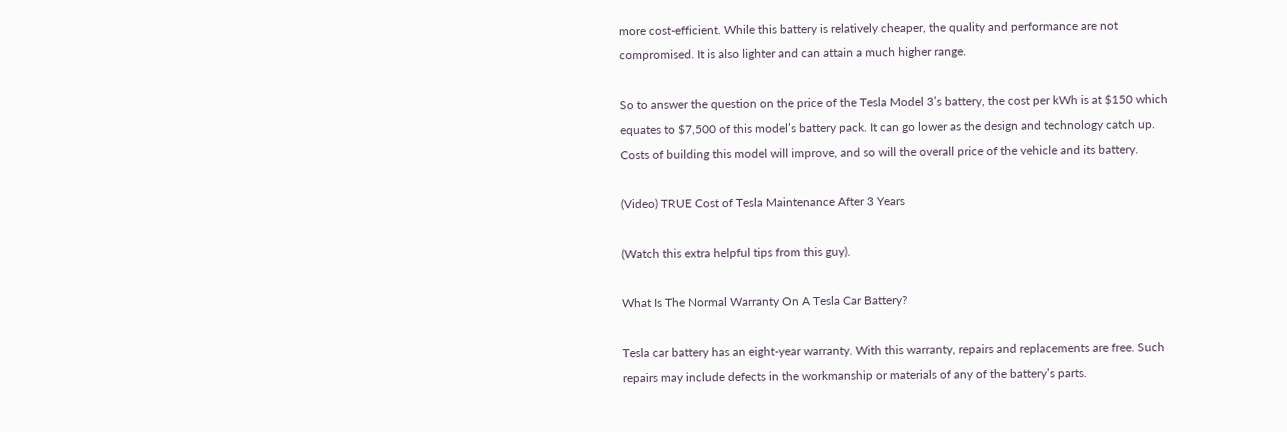more cost-efficient. While this battery is relatively cheaper, the quality and performance are not compromised. It is also lighter and can attain a much higher range.

So to answer the question on the price of the Tesla Model 3’s battery, the cost per kWh is at $150 which equates to $7,500 of this model’s battery pack. It can go lower as the design and technology catch up. Costs of building this model will improve, and so will the overall price of the vehicle and its battery.

(Video) TRUE Cost of Tesla Maintenance After 3 Years

(Watch this extra helpful tips from this guy).

What Is The Normal Warranty On A Tesla Car Battery?

Tesla car battery has an eight-year warranty. With this warranty, repairs and replacements are free. Such repairs may include defects in the workmanship or materials of any of the battery’s parts.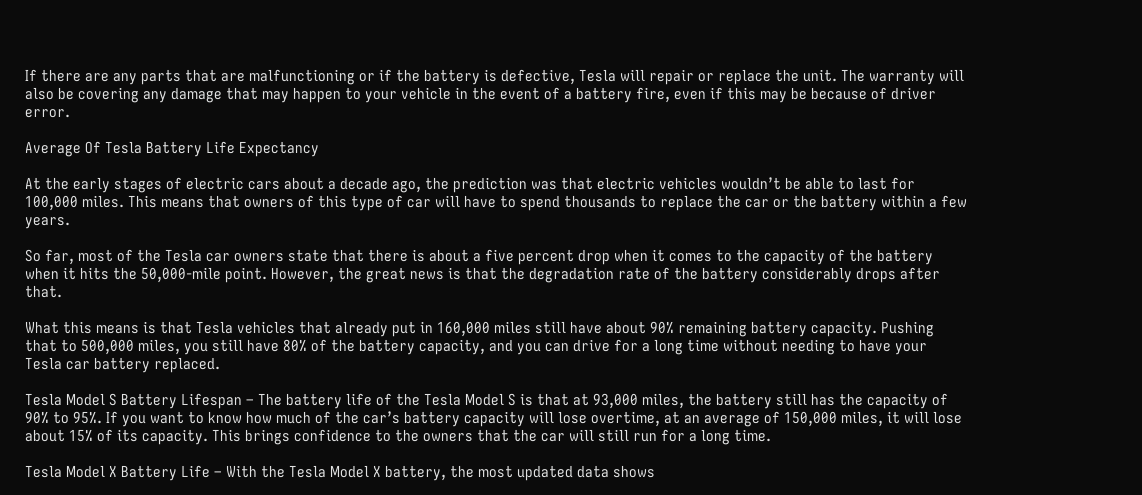If there are any parts that are malfunctioning or if the battery is defective, Tesla will repair or replace the unit. The warranty will also be covering any damage that may happen to your vehicle in the event of a battery fire, even if this may be because of driver error.

Average Of Tesla Battery Life Expectancy

At the early stages of electric cars about a decade ago, the prediction was that electric vehicles wouldn’t be able to last for 100,000 miles. This means that owners of this type of car will have to spend thousands to replace the car or the battery within a few years.

So far, most of the Tesla car owners state that there is about a five percent drop when it comes to the capacity of the battery when it hits the 50,000-mile point. However, the great news is that the degradation rate of the battery considerably drops after that.

What this means is that Tesla vehicles that already put in 160,000 miles still have about 90% remaining battery capacity. Pushing that to 500,000 miles, you still have 80% of the battery capacity, and you can drive for a long time without needing to have your Tesla car battery replaced.

Tesla Model S Battery Lifespan – The battery life of the Tesla Model S is that at 93,000 miles, the battery still has the capacity of 90% to 95%. If you want to know how much of the car’s battery capacity will lose overtime, at an average of 150,000 miles, it will lose about 15% of its capacity. This brings confidence to the owners that the car will still run for a long time.

Tesla Model X Battery Life – With the Tesla Model X battery, the most updated data shows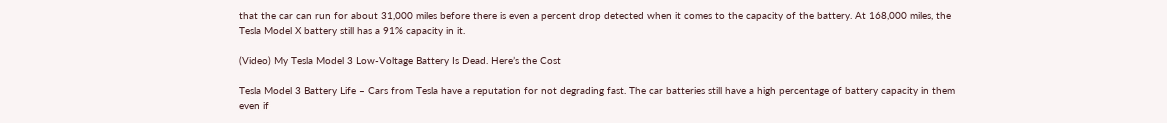that the car can run for about 31,000 miles before there is even a percent drop detected when it comes to the capacity of the battery. At 168,000 miles, the Tesla Model X battery still has a 91% capacity in it.

(Video) My Tesla Model 3 Low-Voltage Battery Is Dead. Here’s the Cost

Tesla Model 3 Battery Life – Cars from Tesla have a reputation for not degrading fast. The car batteries still have a high percentage of battery capacity in them even if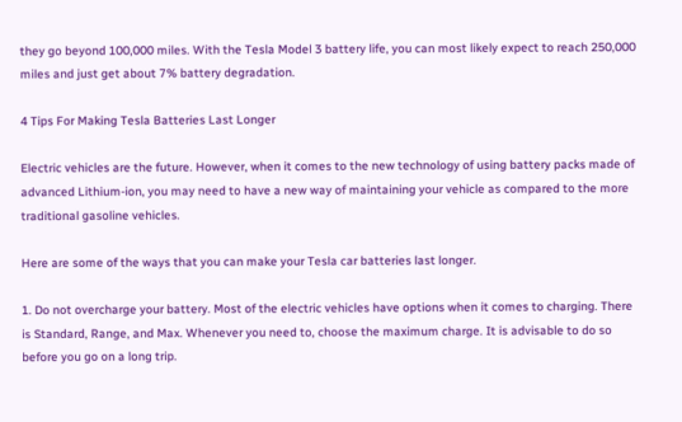they go beyond 100,000 miles. With the Tesla Model 3 battery life, you can most likely expect to reach 250,000 miles and just get about 7% battery degradation.

4 Tips For Making Tesla Batteries Last Longer

Electric vehicles are the future. However, when it comes to the new technology of using battery packs made of advanced Lithium-ion, you may need to have a new way of maintaining your vehicle as compared to the more traditional gasoline vehicles.

Here are some of the ways that you can make your Tesla car batteries last longer.

1. Do not overcharge your battery. Most of the electric vehicles have options when it comes to charging. There is Standard, Range, and Max. Whenever you need to, choose the maximum charge. It is advisable to do so before you go on a long trip.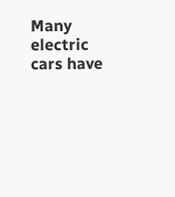Many electric cars have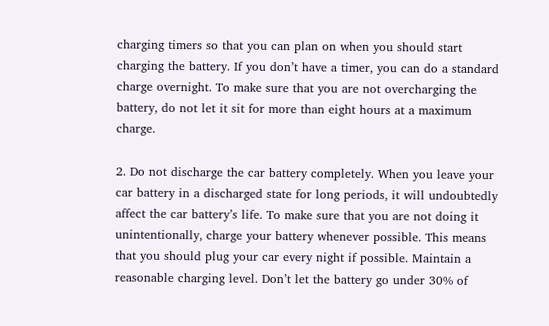charging timers so that you can plan on when you should start charging the battery. If you don’t have a timer, you can do a standard charge overnight. To make sure that you are not overcharging the battery, do not let it sit for more than eight hours at a maximum charge.

2. Do not discharge the car battery completely. When you leave your car battery in a discharged state for long periods, it will undoubtedly affect the car battery’s life. To make sure that you are not doing it unintentionally, charge your battery whenever possible. This means that you should plug your car every night if possible. Maintain a reasonable charging level. Don’t let the battery go under 30% of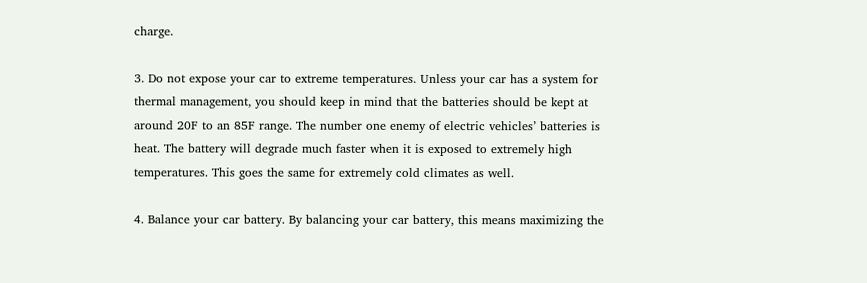charge.

3. Do not expose your car to extreme temperatures. Unless your car has a system for thermal management, you should keep in mind that the batteries should be kept at around 20F to an 85F range. The number one enemy of electric vehicles’ batteries is heat. The battery will degrade much faster when it is exposed to extremely high temperatures. This goes the same for extremely cold climates as well.

4. Balance your car battery. By balancing your car battery, this means maximizing the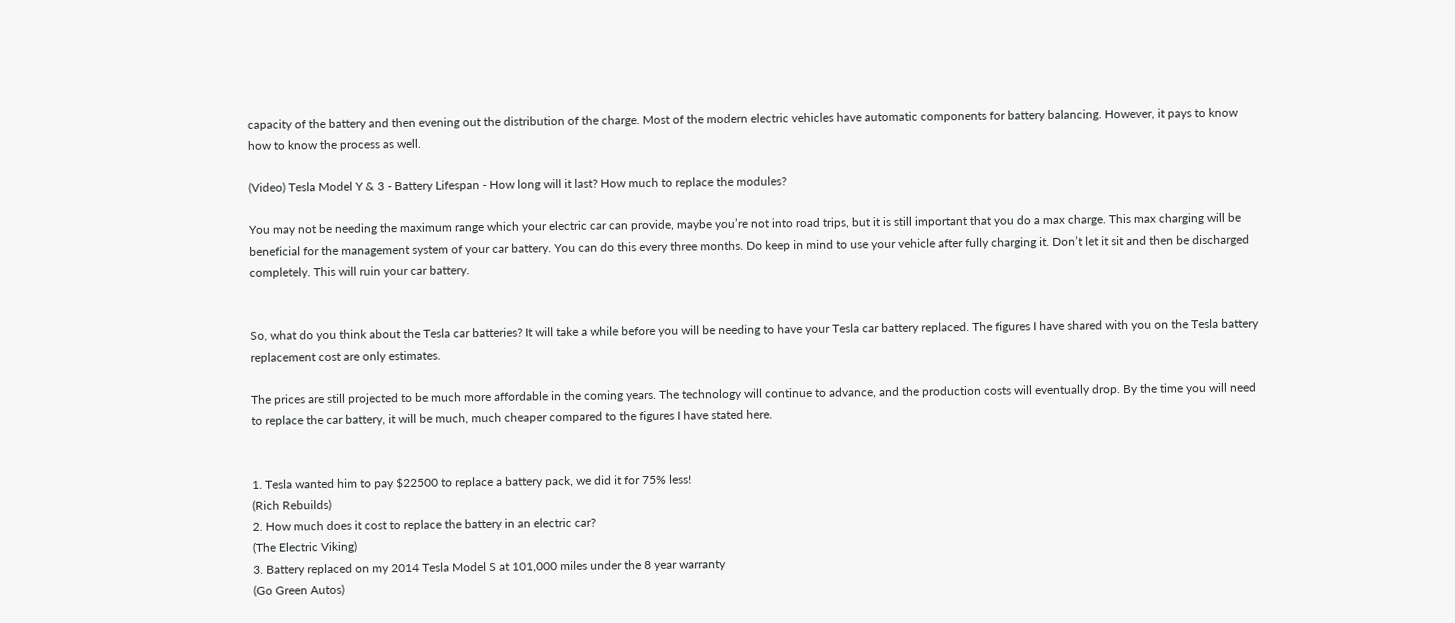capacity of the battery and then evening out the distribution of the charge. Most of the modern electric vehicles have automatic components for battery balancing. However, it pays to know how to know the process as well.

(Video) Tesla Model Y & 3 - Battery Lifespan - How long will it last? How much to replace the modules?

You may not be needing the maximum range which your electric car can provide, maybe you’re not into road trips, but it is still important that you do a max charge. This max charging will be beneficial for the management system of your car battery. You can do this every three months. Do keep in mind to use your vehicle after fully charging it. Don’t let it sit and then be discharged completely. This will ruin your car battery.


So, what do you think about the Tesla car batteries? It will take a while before you will be needing to have your Tesla car battery replaced. The figures I have shared with you on the Tesla battery replacement cost are only estimates.

The prices are still projected to be much more affordable in the coming years. The technology will continue to advance, and the production costs will eventually drop. By the time you will need to replace the car battery, it will be much, much cheaper compared to the figures I have stated here.


1. Tesla wanted him to pay $22500 to replace a battery pack, we did it for 75% less!
(Rich Rebuilds)
2. How much does it cost to replace the battery in an electric car?
(The Electric Viking)
3. Battery replaced on my 2014 Tesla Model S at 101,000 miles under the 8 year warranty
(Go Green Autos)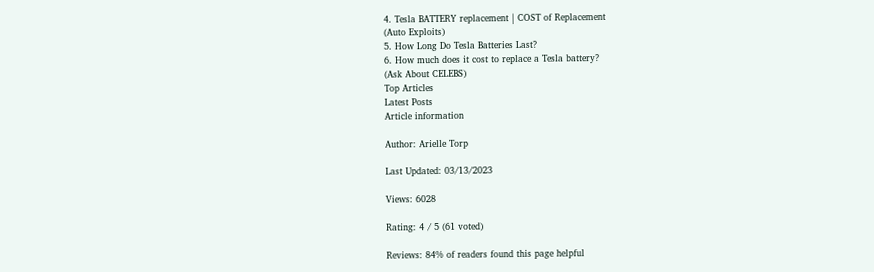4. Tesla BATTERY replacement | COST of Replacement
(Auto Exploits)
5. How Long Do Tesla Batteries Last?
6. How much does it cost to replace a Tesla battery?
(Ask About CELEBS)
Top Articles
Latest Posts
Article information

Author: Arielle Torp

Last Updated: 03/13/2023

Views: 6028

Rating: 4 / 5 (61 voted)

Reviews: 84% of readers found this page helpful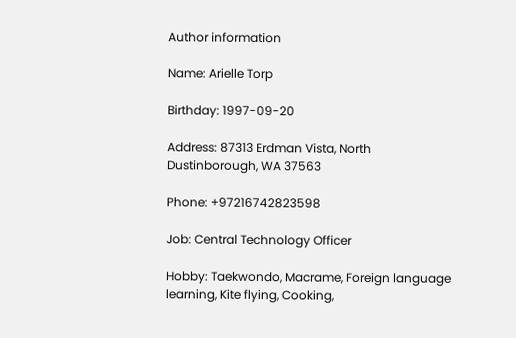Author information

Name: Arielle Torp

Birthday: 1997-09-20

Address: 87313 Erdman Vista, North Dustinborough, WA 37563

Phone: +97216742823598

Job: Central Technology Officer

Hobby: Taekwondo, Macrame, Foreign language learning, Kite flying, Cooking,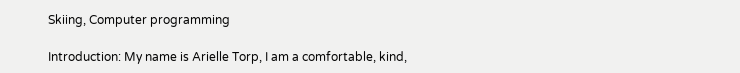Skiing, Computer programming

Introduction: My name is Arielle Torp, I am a comfortable, kind,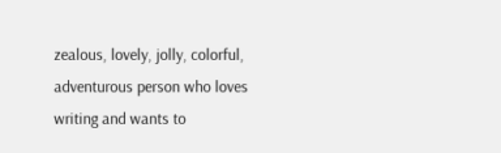zealous, lovely, jolly, colorful, adventurous person who loves writing and wants to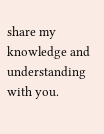share my knowledge and understanding with you.